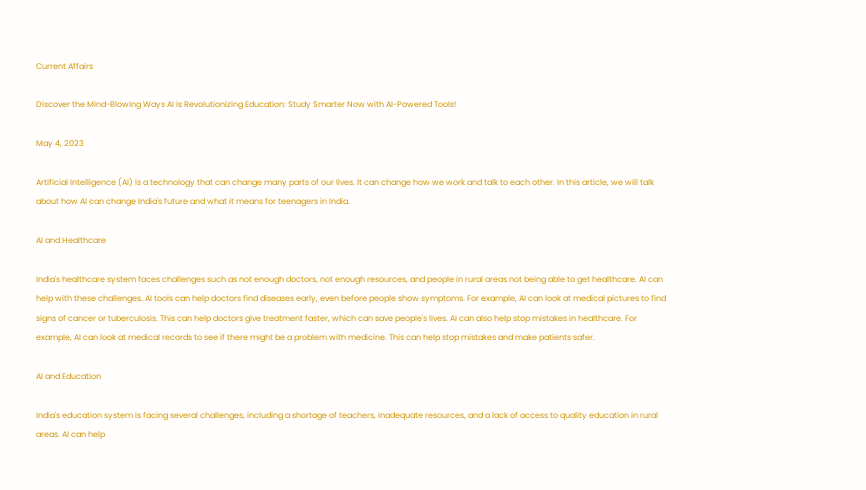Current Affairs

Discover the Mind-Blowing Ways AI is Revolutionizing Education: Study Smarter Now with AI-Powered Tools!

May 4, 2023

Artificial Intelligence (AI) is a technology that can change many parts of our lives. It can change how we work and talk to each other. In this article, we will talk about how AI can change India's future and what it means for teenagers in India.

AI and Healthcare

India's healthcare system faces challenges such as not enough doctors, not enough resources, and people in rural areas not being able to get healthcare. AI can help with these challenges. AI tools can help doctors find diseases early, even before people show symptoms. For example, AI can look at medical pictures to find signs of cancer or tuberculosis. This can help doctors give treatment faster, which can save people's lives. AI can also help stop mistakes in healthcare. For example, AI can look at medical records to see if there might be a problem with medicine. This can help stop mistakes and make patients safer.

AI and Education

India's education system is facing several challenges, including a shortage of teachers, inadequate resources, and a lack of access to quality education in rural areas. AI can help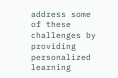address some of these challenges by providing personalized learning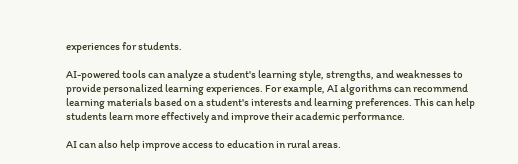experiences for students.

AI-powered tools can analyze a student's learning style, strengths, and weaknesses to provide personalized learning experiences. For example, AI algorithms can recommend learning materials based on a student's interests and learning preferences. This can help students learn more effectively and improve their academic performance.

AI can also help improve access to education in rural areas.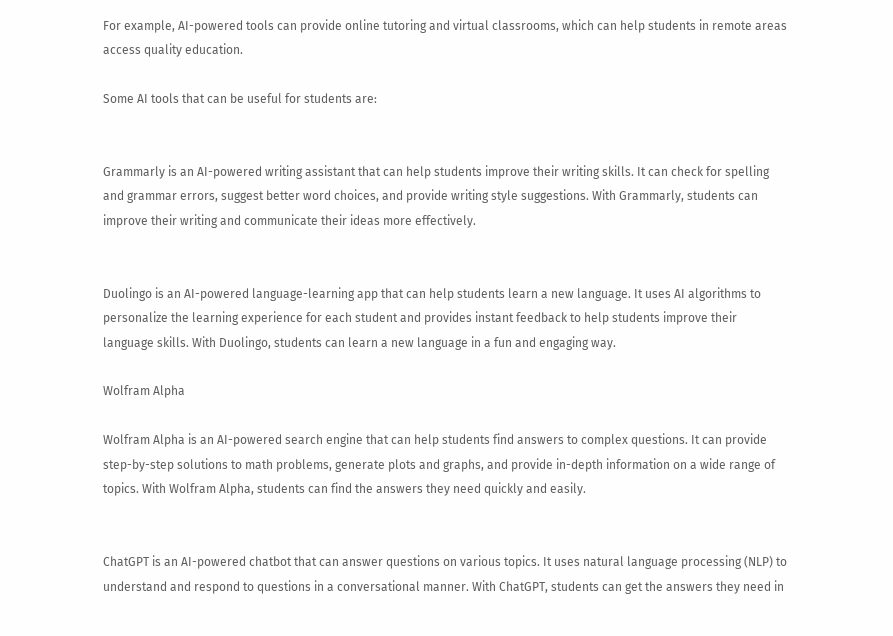For example, AI-powered tools can provide online tutoring and virtual classrooms, which can help students in remote areas access quality education.

Some AI tools that can be useful for students are:


Grammarly is an AI-powered writing assistant that can help students improve their writing skills. It can check for spelling and grammar errors, suggest better word choices, and provide writing style suggestions. With Grammarly, students can improve their writing and communicate their ideas more effectively.


Duolingo is an AI-powered language-learning app that can help students learn a new language. It uses AI algorithms to personalize the learning experience for each student and provides instant feedback to help students improve their language skills. With Duolingo, students can learn a new language in a fun and engaging way.

Wolfram Alpha

Wolfram Alpha is an AI-powered search engine that can help students find answers to complex questions. It can provide step-by-step solutions to math problems, generate plots and graphs, and provide in-depth information on a wide range of topics. With Wolfram Alpha, students can find the answers they need quickly and easily.


ChatGPT is an AI-powered chatbot that can answer questions on various topics. It uses natural language processing (NLP) to understand and respond to questions in a conversational manner. With ChatGPT, students can get the answers they need in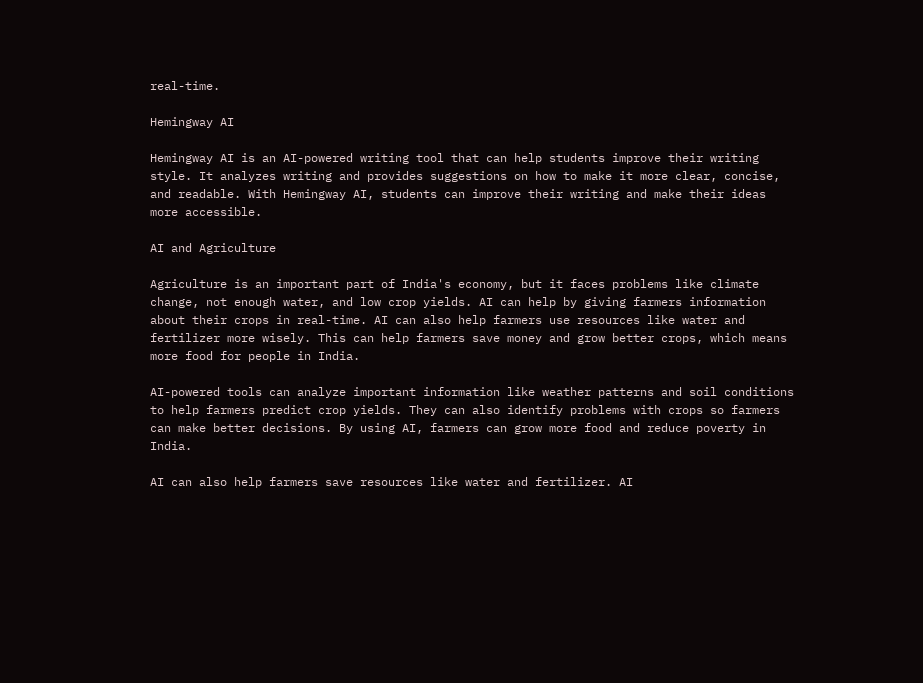real-time.

Hemingway AI

Hemingway AI is an AI-powered writing tool that can help students improve their writing style. It analyzes writing and provides suggestions on how to make it more clear, concise, and readable. With Hemingway AI, students can improve their writing and make their ideas more accessible.

AI and Agriculture

Agriculture is an important part of India's economy, but it faces problems like climate change, not enough water, and low crop yields. AI can help by giving farmers information about their crops in real-time. AI can also help farmers use resources like water and fertilizer more wisely. This can help farmers save money and grow better crops, which means more food for people in India.

AI-powered tools can analyze important information like weather patterns and soil conditions to help farmers predict crop yields. They can also identify problems with crops so farmers can make better decisions. By using AI, farmers can grow more food and reduce poverty in India.

AI can also help farmers save resources like water and fertilizer. AI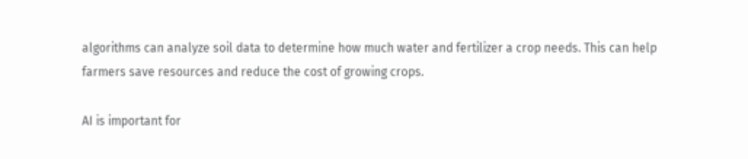algorithms can analyze soil data to determine how much water and fertilizer a crop needs. This can help farmers save resources and reduce the cost of growing crops.

AI is important for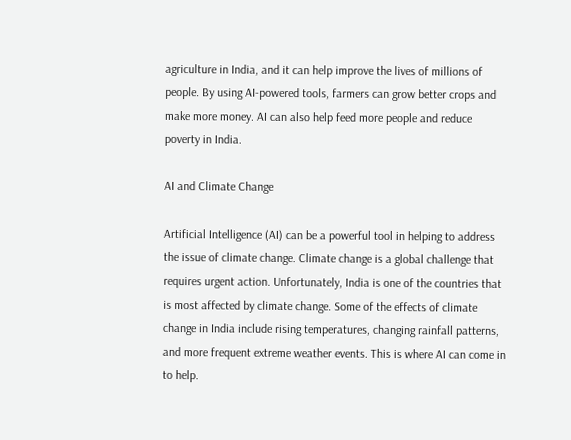agriculture in India, and it can help improve the lives of millions of people. By using AI-powered tools, farmers can grow better crops and make more money. AI can also help feed more people and reduce poverty in India.

AI and Climate Change

Artificial Intelligence (AI) can be a powerful tool in helping to address the issue of climate change. Climate change is a global challenge that requires urgent action. Unfortunately, India is one of the countries that is most affected by climate change. Some of the effects of climate change in India include rising temperatures, changing rainfall patterns, and more frequent extreme weather events. This is where AI can come in to help.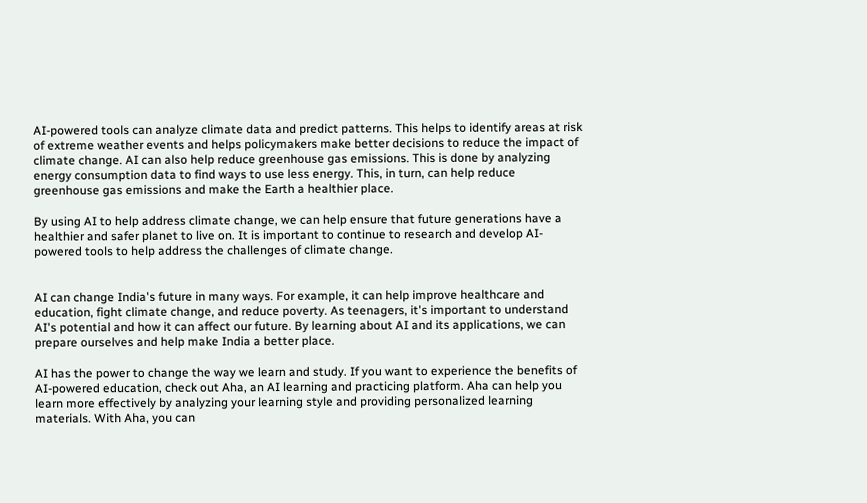AI-powered tools can analyze climate data and predict patterns. This helps to identify areas at risk of extreme weather events and helps policymakers make better decisions to reduce the impact of climate change. AI can also help reduce greenhouse gas emissions. This is done by analyzing energy consumption data to find ways to use less energy. This, in turn, can help reduce greenhouse gas emissions and make the Earth a healthier place.

By using AI to help address climate change, we can help ensure that future generations have a healthier and safer planet to live on. It is important to continue to research and develop AI-powered tools to help address the challenges of climate change.


AI can change India's future in many ways. For example, it can help improve healthcare and education, fight climate change, and reduce poverty. As teenagers, it's important to understand AI's potential and how it can affect our future. By learning about AI and its applications, we can prepare ourselves and help make India a better place.

AI has the power to change the way we learn and study. If you want to experience the benefits of AI-powered education, check out Aha, an AI learning and practicing platform. Aha can help you learn more effectively by analyzing your learning style and providing personalized learning materials. With Aha, you can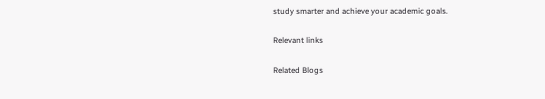study smarter and achieve your academic goals.

Relevant links

Related Blogs